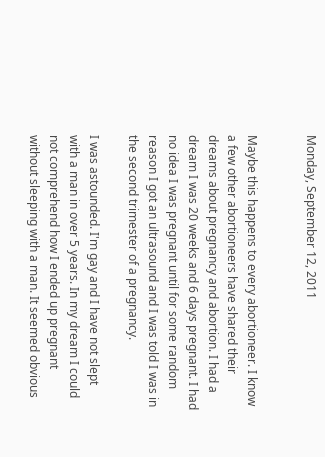Monday, September 12, 2011


Maybe this happens to every abortioneer. I know a few other abortioneers have shared their dreams about pregnancy and abortion. I had a dream I was 20 weeks and 6 days pregnant. I had no idea I was pregnant until for some random reason I got an ultrasound and I was told I was in the second trimester of a pregnancy.

I was astounded. I'm gay and I have not slept with a man in over 5 years. In my dream I could not comprehend how I ended up pregnant without sleeping with a man. It seemed obvious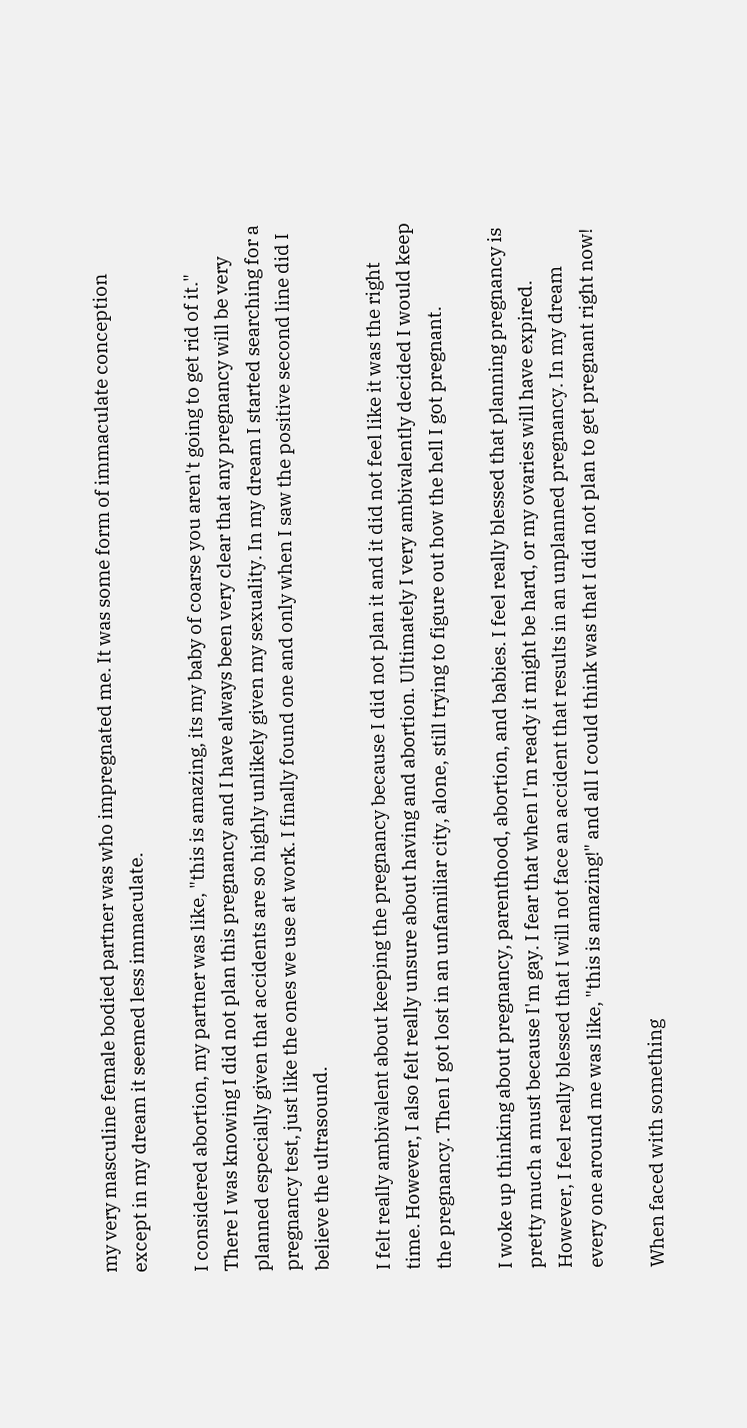my very masculine female bodied partner was who impregnated me. It was some form of immaculate conception except in my dream it seemed less immaculate.

I considered abortion, my partner was like, "this is amazing, its my baby of coarse you aren't going to get rid of it." There I was knowing I did not plan this pregnancy and I have always been very clear that any pregnancy will be very planned especially given that accidents are so highly unlikely given my sexuality. In my dream I started searching for a pregnancy test, just like the ones we use at work. I finally found one and only when I saw the positive second line did I believe the ultrasound.

I felt really ambivalent about keeping the pregnancy because I did not plan it and it did not feel like it was the right time. However, I also felt really unsure about having and abortion. Ultimately I very ambivalently decided I would keep the pregnancy. Then I got lost in an unfamiliar city, alone, still trying to figure out how the hell I got pregnant.

I woke up thinking about pregnancy, parenthood, abortion, and babies. I feel really blessed that planning pregnancy is pretty much a must because I'm gay. I fear that when I'm ready it might be hard, or my ovaries will have expired. However, I feel really blessed that I will not face an accident that results in an unplanned pregnancy. In my dream every one around me was like, "this is amazing!" and all I could think was that I did not plan to get pregnant right now!

When faced with something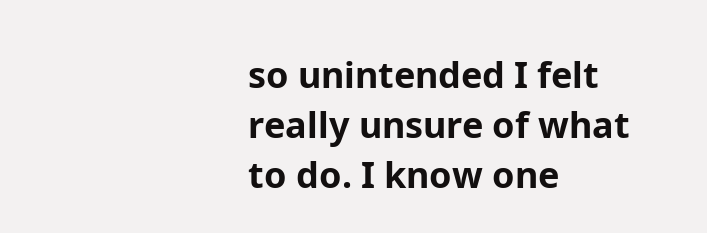so unintended I felt really unsure of what to do. I know one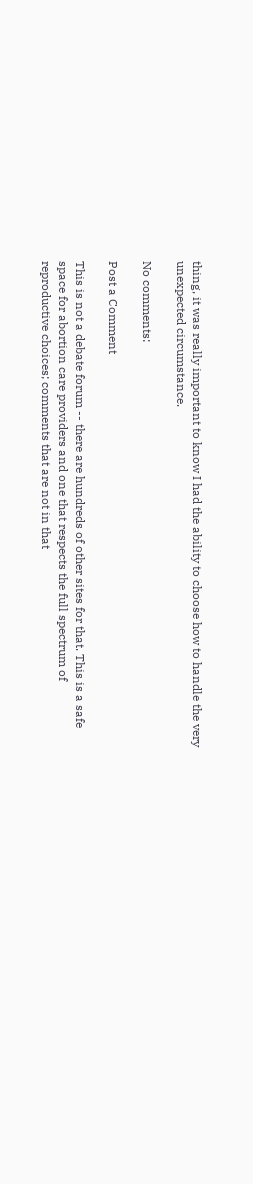thing, it was really important to know I had the ability to choose how to handle the very unexpected circumstance.

No comments:

Post a Comment

This is not a debate forum -- there are hundreds of other sites for that. This is a safe space for abortion care providers and one that respects the full spectrum of reproductive choices; comments that are not in that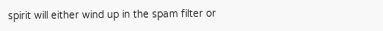spirit will either wind up in the spam filter or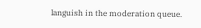languish in the moderation queue.